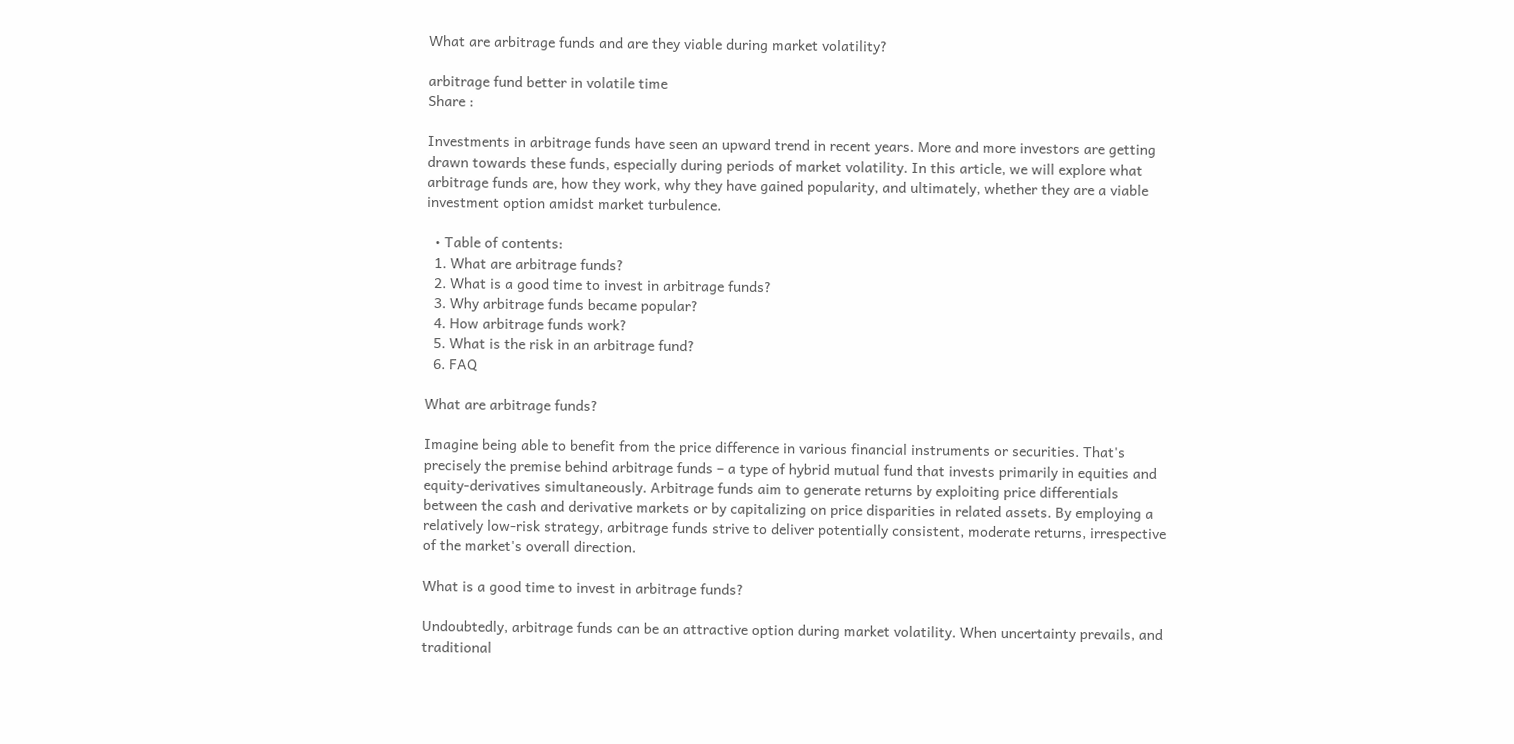What are arbitrage funds and are they viable during market volatility?

arbitrage fund better in volatile time
Share :

Investments in arbitrage funds have seen an upward trend in recent years. More and more investors are getting drawn towards these funds, especially during periods of market volatility. In this article, we will explore what arbitrage funds are, how they work, why they have gained popularity, and ultimately, whether they are a viable investment option amidst market turbulence.

  • Table of contents:
  1. What are arbitrage funds?
  2. What is a good time to invest in arbitrage funds?
  3. Why arbitrage funds became popular?
  4. How arbitrage funds work?
  5. What is the risk in an arbitrage fund?
  6. FAQ

What are arbitrage funds?

Imagine being able to benefit from the price difference in various financial instruments or securities. That's precisely the premise behind arbitrage funds – a type of hybrid mutual fund that invests primarily in equities and equity-derivatives simultaneously. Arbitrage funds aim to generate returns by exploiting price differentials between the cash and derivative markets or by capitalizing on price disparities in related assets. By employing a relatively low-risk strategy, arbitrage funds strive to deliver potentially consistent, moderate returns, irrespective of the market's overall direction.

What is a good time to invest in arbitrage funds?

Undoubtedly, arbitrage funds can be an attractive option during market volatility. When uncertainty prevails, and traditional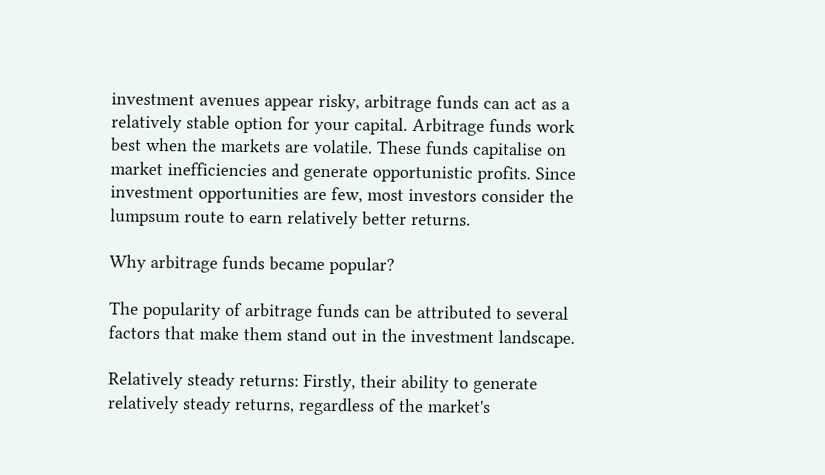investment avenues appear risky, arbitrage funds can act as a relatively stable option for your capital. Arbitrage funds work best when the markets are volatile. These funds capitalise on market inefficiencies and generate opportunistic profits. Since investment opportunities are few, most investors consider the lumpsum route to earn relatively better returns.

Why arbitrage funds became popular?

The popularity of arbitrage funds can be attributed to several factors that make them stand out in the investment landscape.

Relatively steady returns: Firstly, their ability to generate relatively steady returns, regardless of the market's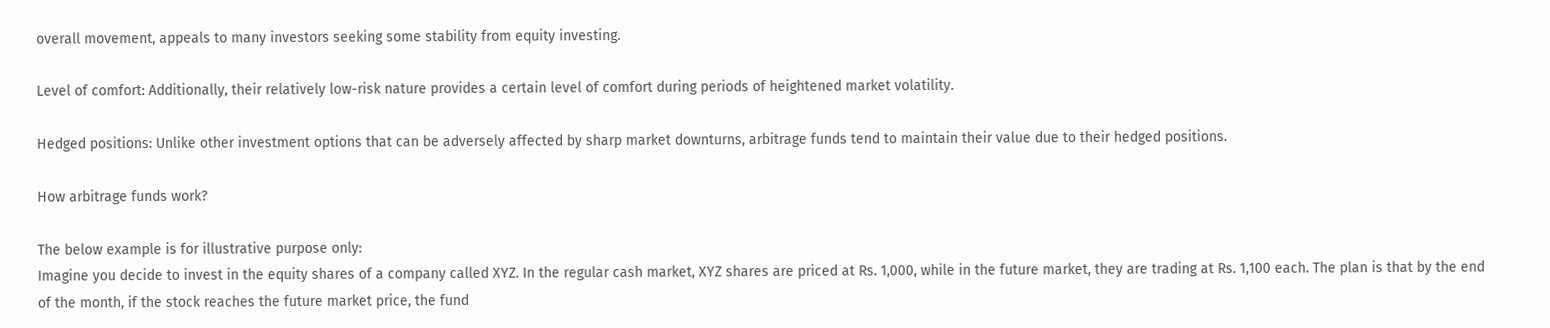overall movement, appeals to many investors seeking some stability from equity investing.

Level of comfort: Additionally, their relatively low-risk nature provides a certain level of comfort during periods of heightened market volatility.

Hedged positions: Unlike other investment options that can be adversely affected by sharp market downturns, arbitrage funds tend to maintain their value due to their hedged positions.

How arbitrage funds work?

The below example is for illustrative purpose only:
Imagine you decide to invest in the equity shares of a company called XYZ. In the regular cash market, XYZ shares are priced at Rs. 1,000, while in the future market, they are trading at Rs. 1,100 each. The plan is that by the end of the month, if the stock reaches the future market price, the fund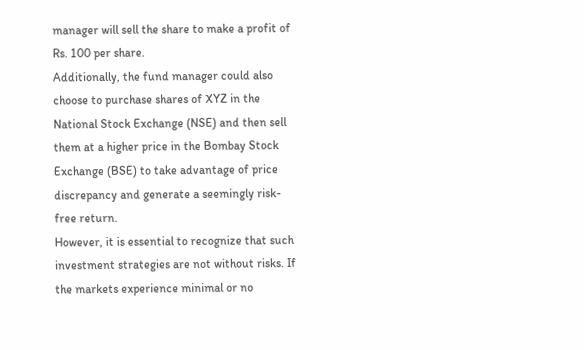manager will sell the share to make a profit of Rs. 100 per share.
Additionally, the fund manager could also choose to purchase shares of XYZ in the National Stock Exchange (NSE) and then sell them at a higher price in the Bombay Stock Exchange (BSE) to take advantage of price discrepancy and generate a seemingly risk-free return.
However, it is essential to recognize that such investment strategies are not without risks. If the markets experience minimal or no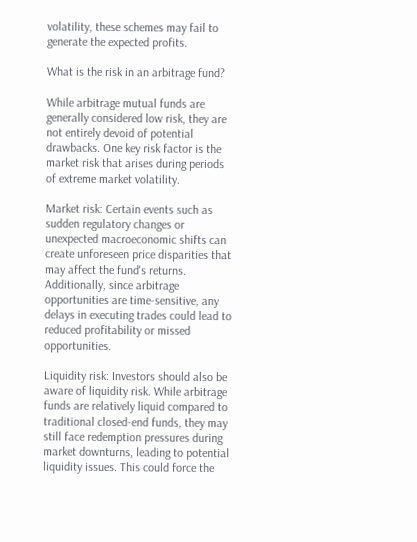volatility, these schemes may fail to generate the expected profits.

What is the risk in an arbitrage fund?

While arbitrage mutual funds are generally considered low risk, they are not entirely devoid of potential drawbacks. One key risk factor is the market risk that arises during periods of extreme market volatility.

Market risk: Certain events such as sudden regulatory changes or unexpected macroeconomic shifts can create unforeseen price disparities that may affect the fund's returns. Additionally, since arbitrage opportunities are time-sensitive, any delays in executing trades could lead to reduced profitability or missed opportunities.

Liquidity risk: Investors should also be aware of liquidity risk. While arbitrage funds are relatively liquid compared to traditional closed-end funds, they may still face redemption pressures during market downturns, leading to potential liquidity issues. This could force the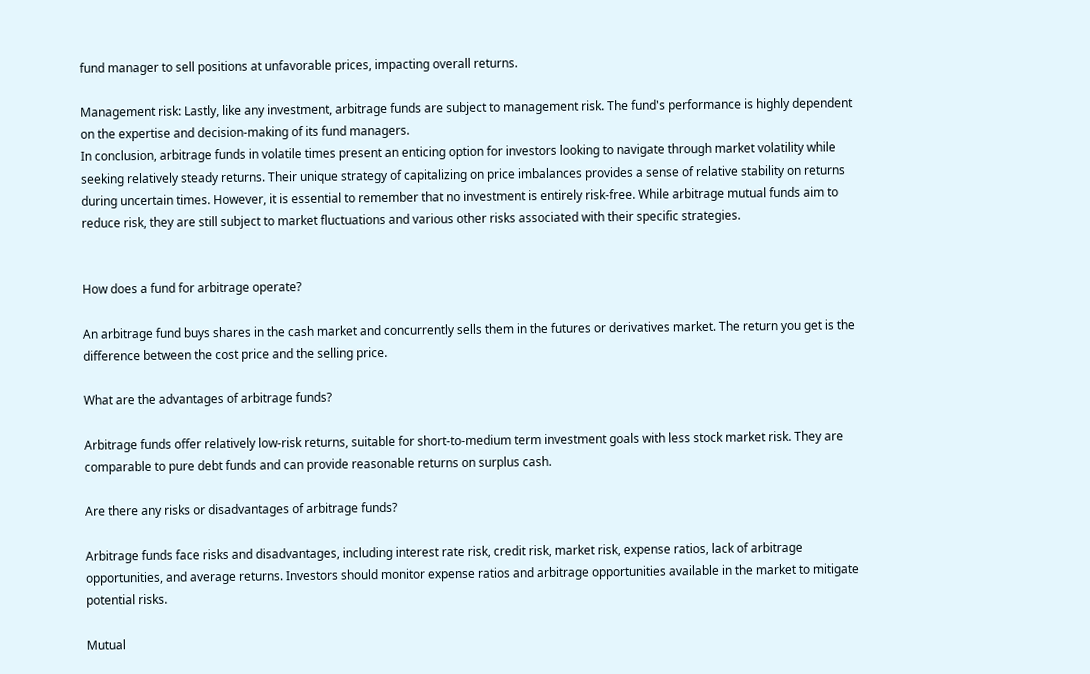fund manager to sell positions at unfavorable prices, impacting overall returns.

Management risk: Lastly, like any investment, arbitrage funds are subject to management risk. The fund's performance is highly dependent on the expertise and decision-making of its fund managers.
In conclusion, arbitrage funds in volatile times present an enticing option for investors looking to navigate through market volatility while seeking relatively steady returns. Their unique strategy of capitalizing on price imbalances provides a sense of relative stability on returns during uncertain times. However, it is essential to remember that no investment is entirely risk-free. While arbitrage mutual funds aim to reduce risk, they are still subject to market fluctuations and various other risks associated with their specific strategies.


How does a fund for arbitrage operate?

An arbitrage fund buys shares in the cash market and concurrently sells them in the futures or derivatives market. The return you get is the difference between the cost price and the selling price.

What are the advantages of arbitrage funds?

Arbitrage funds offer relatively low-risk returns, suitable for short-to-medium term investment goals with less stock market risk. They are comparable to pure debt funds and can provide reasonable returns on surplus cash.

Are there any risks or disadvantages of arbitrage funds?

Arbitrage funds face risks and disadvantages, including interest rate risk, credit risk, market risk, expense ratios, lack of arbitrage opportunities, and average returns. Investors should monitor expense ratios and arbitrage opportunities available in the market to mitigate potential risks.

Mutual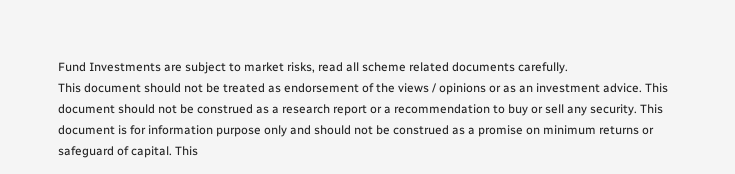Fund Investments are subject to market risks, read all scheme related documents carefully.
This document should not be treated as endorsement of the views / opinions or as an investment advice. This document should not be construed as a research report or a recommendation to buy or sell any security. This document is for information purpose only and should not be construed as a promise on minimum returns or safeguard of capital. This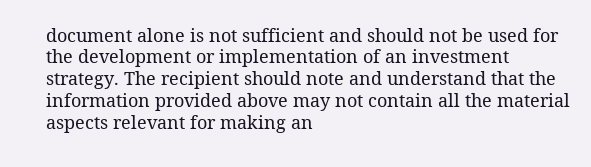document alone is not sufficient and should not be used for the development or implementation of an investment strategy. The recipient should note and understand that the information provided above may not contain all the material aspects relevant for making an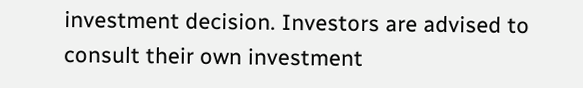investment decision. Investors are advised to consult their own investment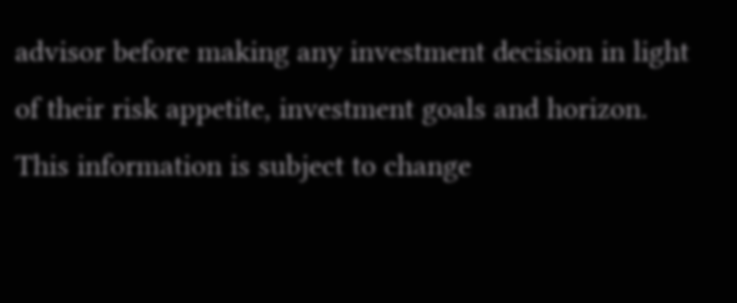advisor before making any investment decision in light of their risk appetite, investment goals and horizon. This information is subject to change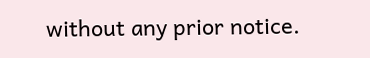without any prior notice.